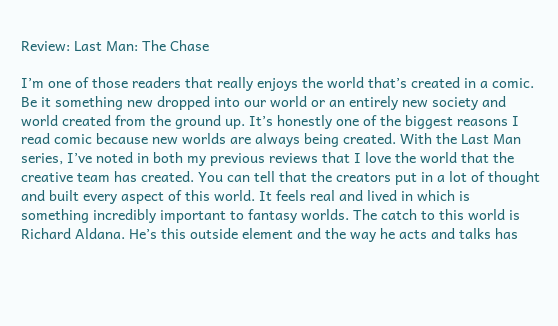Review: Last Man: The Chase

I’m one of those readers that really enjoys the world that’s created in a comic. Be it something new dropped into our world or an entirely new society and world created from the ground up. It’s honestly one of the biggest reasons I read comic because new worlds are always being created. With the Last Man series, I’ve noted in both my previous reviews that I love the world that the creative team has created. You can tell that the creators put in a lot of thought and built every aspect of this world. It feels real and lived in which is something incredibly important to fantasy worlds. The catch to this world is Richard Aldana. He’s this outside element and the way he acts and talks has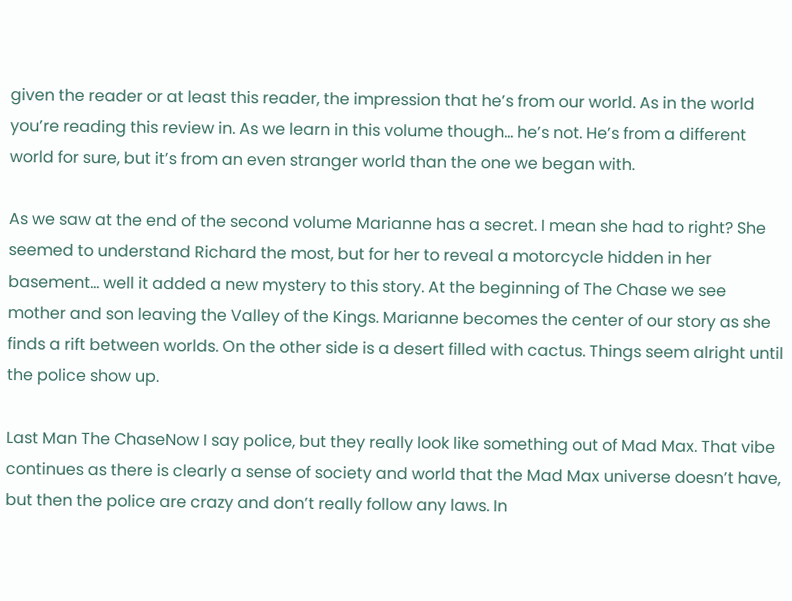given the reader or at least this reader, the impression that he’s from our world. As in the world you’re reading this review in. As we learn in this volume though… he’s not. He’s from a different world for sure, but it’s from an even stranger world than the one we began with.

As we saw at the end of the second volume Marianne has a secret. I mean she had to right? She seemed to understand Richard the most, but for her to reveal a motorcycle hidden in her basement… well it added a new mystery to this story. At the beginning of The Chase we see mother and son leaving the Valley of the Kings. Marianne becomes the center of our story as she finds a rift between worlds. On the other side is a desert filled with cactus. Things seem alright until the police show up.

Last Man The ChaseNow I say police, but they really look like something out of Mad Max. That vibe continues as there is clearly a sense of society and world that the Mad Max universe doesn’t have, but then the police are crazy and don’t really follow any laws. In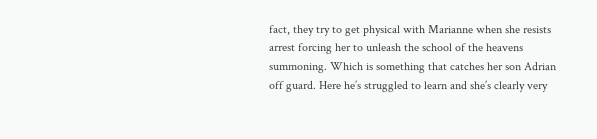fact, they try to get physical with Marianne when she resists arrest forcing her to unleash the school of the heavens summoning. Which is something that catches her son Adrian off guard. Here he’s struggled to learn and she’s clearly very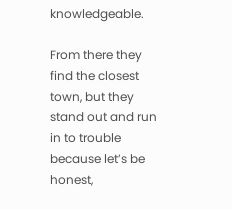knowledgeable.

From there they find the closest town, but they stand out and run in to trouble because let’s be honest,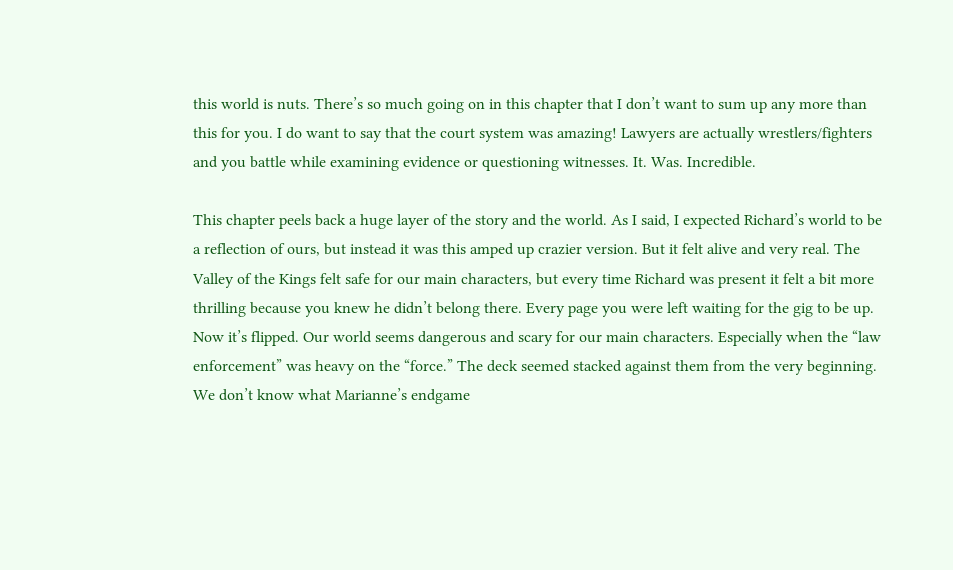this world is nuts. There’s so much going on in this chapter that I don’t want to sum up any more than this for you. I do want to say that the court system was amazing! Lawyers are actually wrestlers/fighters and you battle while examining evidence or questioning witnesses. It. Was. Incredible.

This chapter peels back a huge layer of the story and the world. As I said, I expected Richard’s world to be a reflection of ours, but instead it was this amped up crazier version. But it felt alive and very real. The Valley of the Kings felt safe for our main characters, but every time Richard was present it felt a bit more thrilling because you knew he didn’t belong there. Every page you were left waiting for the gig to be up. Now it’s flipped. Our world seems dangerous and scary for our main characters. Especially when the “law enforcement” was heavy on the “force.” The deck seemed stacked against them from the very beginning. We don’t know what Marianne’s endgame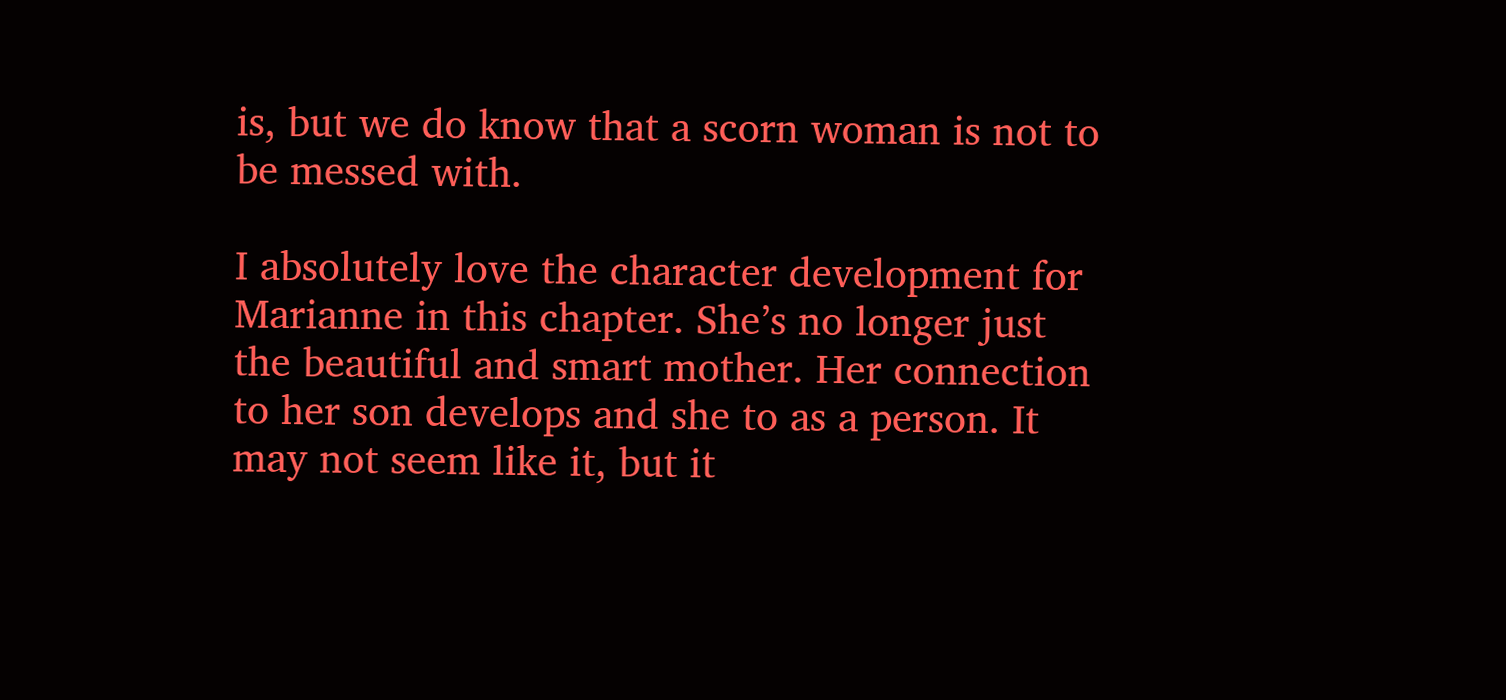is, but we do know that a scorn woman is not to be messed with.

I absolutely love the character development for Marianne in this chapter. She’s no longer just the beautiful and smart mother. Her connection to her son develops and she to as a person. It may not seem like it, but it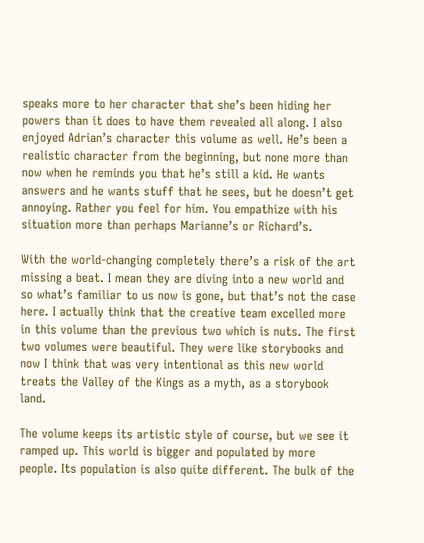speaks more to her character that she’s been hiding her powers than it does to have them revealed all along. I also enjoyed Adrian’s character this volume as well. He’s been a realistic character from the beginning, but none more than now when he reminds you that he’s still a kid. He wants answers and he wants stuff that he sees, but he doesn’t get annoying. Rather you feel for him. You empathize with his situation more than perhaps Marianne’s or Richard’s.

With the world-changing completely there’s a risk of the art missing a beat. I mean they are diving into a new world and so what’s familiar to us now is gone, but that’s not the case here. I actually think that the creative team excelled more in this volume than the previous two which is nuts. The first two volumes were beautiful. They were like storybooks and now I think that was very intentional as this new world treats the Valley of the Kings as a myth, as a storybook land.

The volume keeps its artistic style of course, but we see it ramped up. This world is bigger and populated by more people. Its population is also quite different. The bulk of the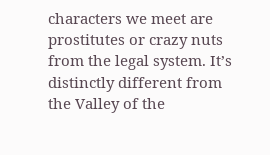characters we meet are prostitutes or crazy nuts from the legal system. It’s distinctly different from the Valley of the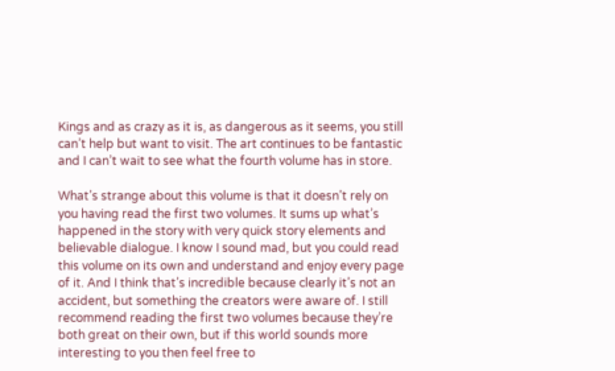Kings and as crazy as it is, as dangerous as it seems, you still can’t help but want to visit. The art continues to be fantastic and I can’t wait to see what the fourth volume has in store.

What’s strange about this volume is that it doesn’t rely on you having read the first two volumes. It sums up what’s happened in the story with very quick story elements and believable dialogue. I know I sound mad, but you could read this volume on its own and understand and enjoy every page of it. And I think that’s incredible because clearly it’s not an accident, but something the creators were aware of. I still recommend reading the first two volumes because they’re both great on their own, but if this world sounds more interesting to you then feel free to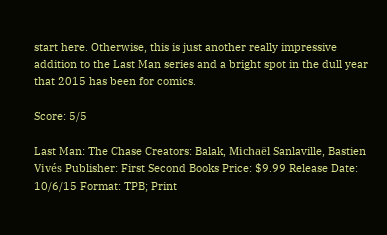start here. Otherwise, this is just another really impressive addition to the Last Man series and a bright spot in the dull year that 2015 has been for comics.

Score: 5/5

Last Man: The Chase Creators: Balak, Michaël Sanlaville, Bastien Vivés Publisher: First Second Books Price: $9.99 Release Date: 10/6/15 Format: TPB; Print